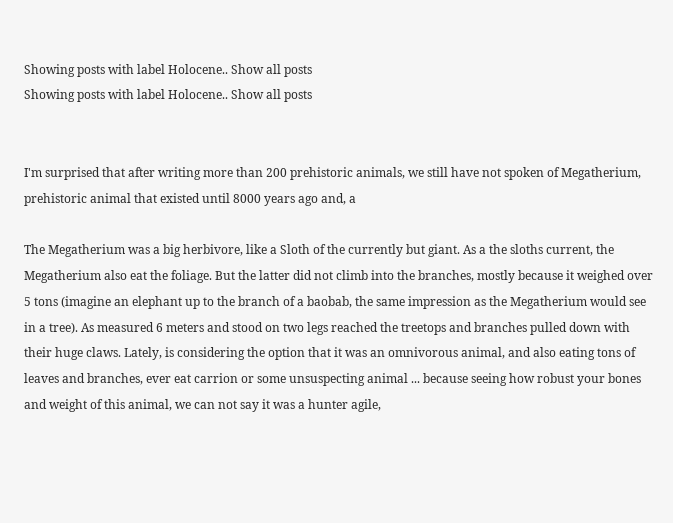Showing posts with label Holocene.. Show all posts
Showing posts with label Holocene.. Show all posts


I'm surprised that after writing more than 200 prehistoric animals, we still have not spoken of Megatherium, prehistoric animal that existed until 8000 years ago and, a

The Megatherium was a big herbivore, like a Sloth of the currently but giant. As a the sloths current, the Megatherium also eat the foliage. But the latter did not climb into the branches, mostly because it weighed over 5 tons (imagine an elephant up to the branch of a baobab, the same impression as the Megatherium would see in a tree). As measured 6 meters and stood on two legs reached the treetops and branches pulled down with their huge claws. Lately, is considering the option that it was an omnivorous animal, and also eating tons of leaves and branches, ever eat carrion or some unsuspecting animal ... because seeing how robust your bones and weight of this animal, we can not say it was a hunter agile,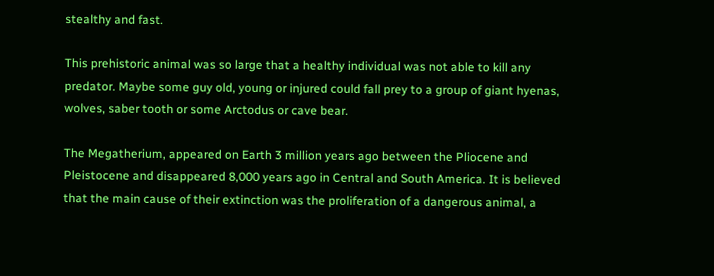stealthy and fast.

This prehistoric animal was so large that a healthy individual was not able to kill any predator. Maybe some guy old, young or injured could fall prey to a group of giant hyenas, wolves, saber tooth or some Arctodus or cave bear.

The Megatherium, appeared on Earth 3 million years ago between the Pliocene and Pleistocene and disappeared 8,000 years ago in Central and South America. It is believed that the main cause of their extinction was the proliferation of a dangerous animal, a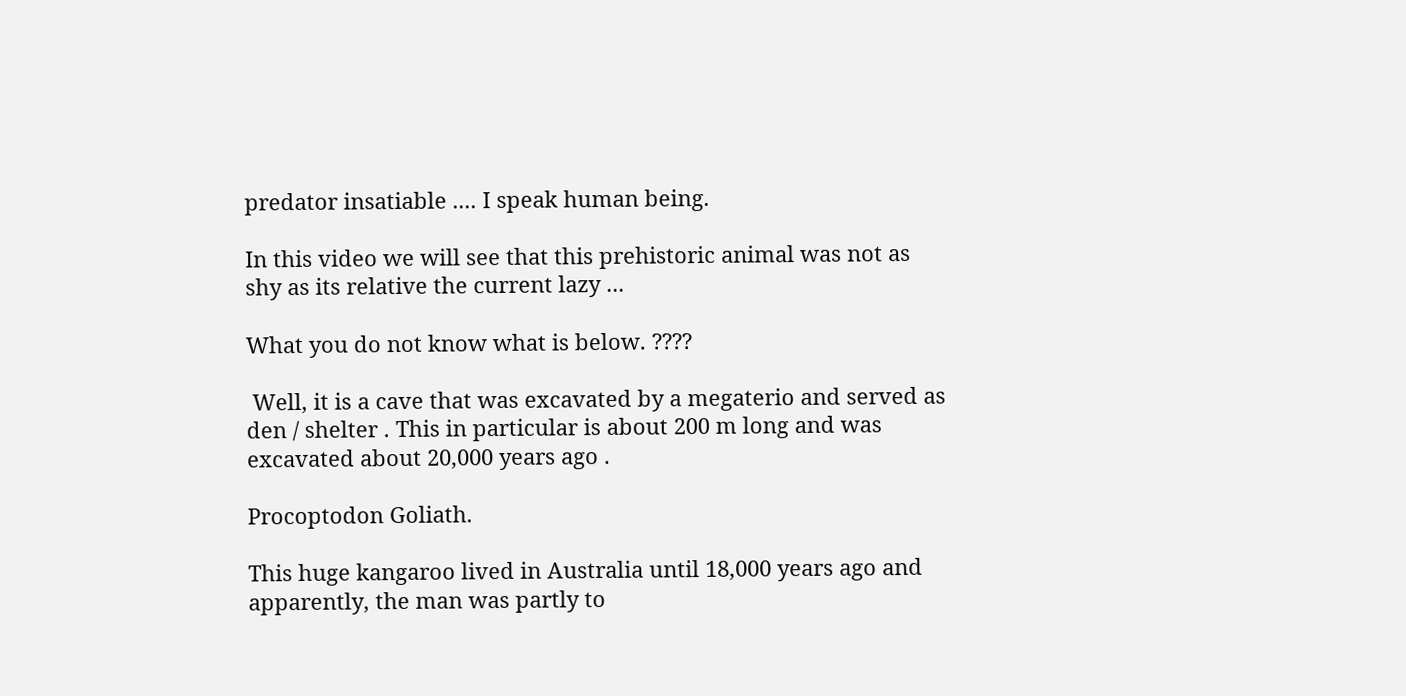predator insatiable .... I speak human being.

In this video we will see that this prehistoric animal was not as shy as its relative the current lazy ...

What you do not know what is below. ????

 Well, it is a cave that was excavated by a megaterio and served as den / shelter . This in particular is about 200 m long and was excavated about 20,000 years ago .

Procoptodon Goliath.

This huge kangaroo lived in Australia until 18,000 years ago and apparently, the man was partly to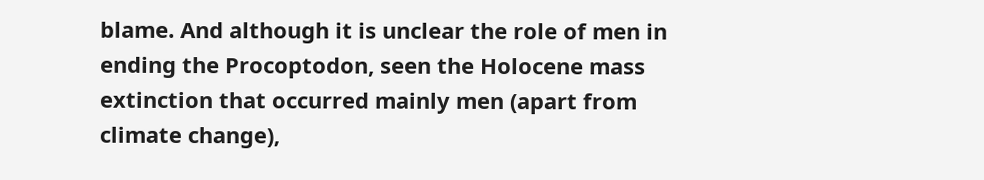blame. And although it is unclear the role of men in ending the Procoptodon, seen the Holocene mass extinction that occurred mainly men (apart from climate change),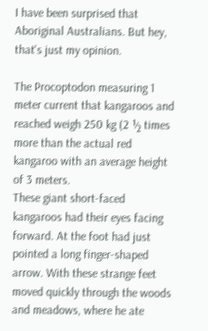I have been surprised that Aboriginal Australians. But hey, that's just my opinion.

The Procoptodon measuring 1 meter current that kangaroos and reached weigh 250 kg (2 ½ times more than the actual red kangaroo with an average height of 3 meters.
These giant short-faced kangaroos had their eyes facing forward. At the foot had just pointed a long finger-shaped arrow. With these strange feet moved quickly through the woods and meadows, where he ate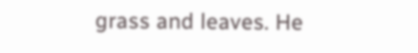grass and leaves. He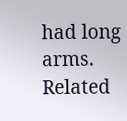had long arms.
Related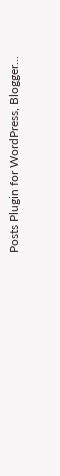Posts Plugin for WordPress, Blogger...